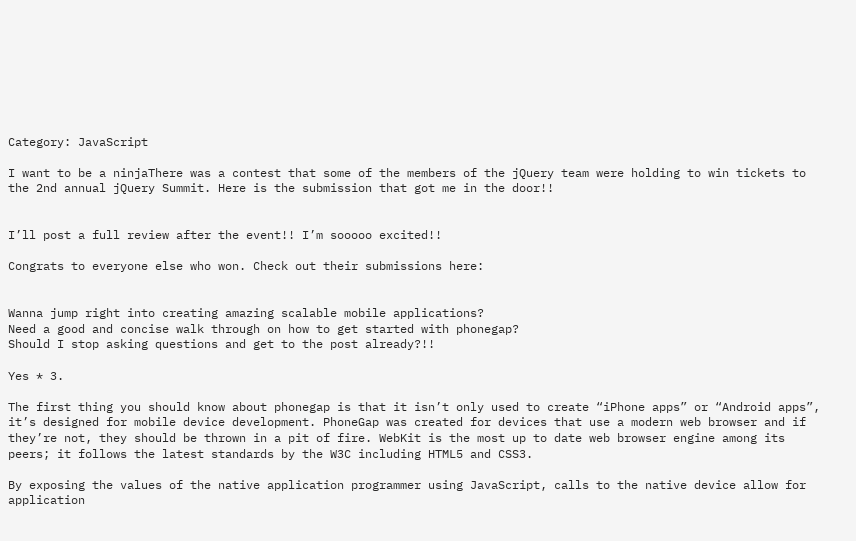Category: JavaScript

I want to be a ninjaThere was a contest that some of the members of the jQuery team were holding to win tickets to the 2nd annual jQuery Summit. Here is the submission that got me in the door!!


I’ll post a full review after the event!! I’m sooooo excited!!

Congrats to everyone else who won. Check out their submissions here:


Wanna jump right into creating amazing scalable mobile applications?
Need a good and concise walk through on how to get started with phonegap?
Should I stop asking questions and get to the post already?!!

Yes * 3.

The first thing you should know about phonegap is that it isn’t only used to create “iPhone apps” or “Android apps”, it’s designed for mobile device development. PhoneGap was created for devices that use a modern web browser and if they’re not, they should be thrown in a pit of fire. WebKit is the most up to date web browser engine among its peers; it follows the latest standards by the W3C including HTML5 and CSS3.

By exposing the values of the native application programmer using JavaScript, calls to the native device allow for application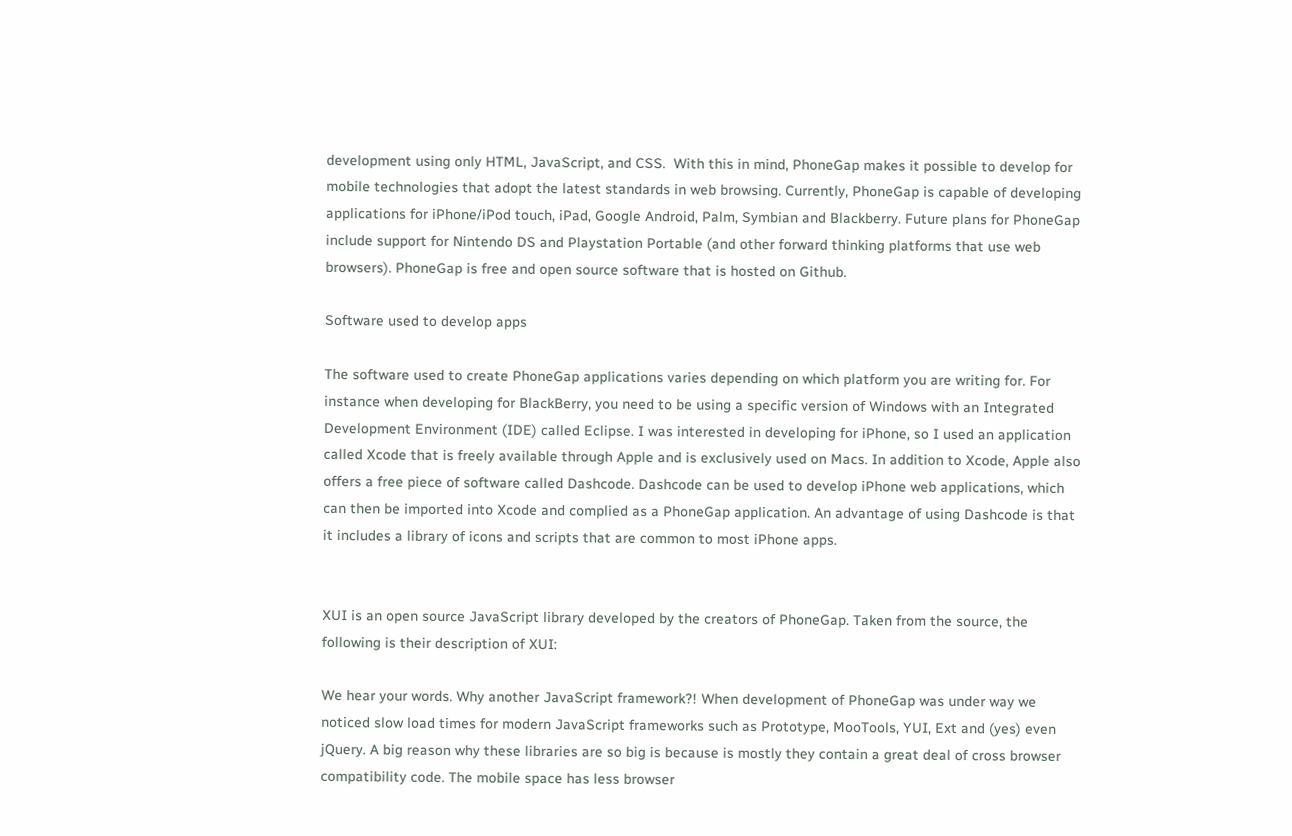development using only HTML, JavaScript, and CSS.  With this in mind, PhoneGap makes it possible to develop for mobile technologies that adopt the latest standards in web browsing. Currently, PhoneGap is capable of developing applications for iPhone/iPod touch, iPad, Google Android, Palm, Symbian and Blackberry. Future plans for PhoneGap include support for Nintendo DS and Playstation Portable (and other forward thinking platforms that use web browsers). PhoneGap is free and open source software that is hosted on Github.

Software used to develop apps

The software used to create PhoneGap applications varies depending on which platform you are writing for. For instance when developing for BlackBerry, you need to be using a specific version of Windows with an Integrated Development Environment (IDE) called Eclipse. I was interested in developing for iPhone, so I used an application called Xcode that is freely available through Apple and is exclusively used on Macs. In addition to Xcode, Apple also offers a free piece of software called Dashcode. Dashcode can be used to develop iPhone web applications, which can then be imported into Xcode and complied as a PhoneGap application. An advantage of using Dashcode is that it includes a library of icons and scripts that are common to most iPhone apps.


XUI is an open source JavaScript library developed by the creators of PhoneGap. Taken from the source, the following is their description of XUI:

We hear your words. Why another JavaScript framework?! When development of PhoneGap was under way we noticed slow load times for modern JavaScript frameworks such as Prototype, MooTools, YUI, Ext and (yes) even jQuery. A big reason why these libraries are so big is because is mostly they contain a great deal of cross browser compatibility code. The mobile space has less browser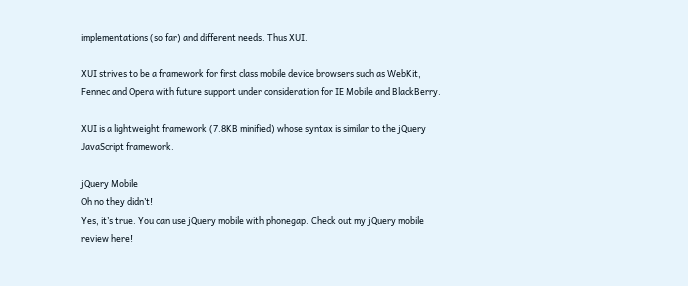implementations (so far) and different needs. Thus XUI.

XUI strives to be a framework for first class mobile device browsers such as WebKit, Fennec and Opera with future support under consideration for IE Mobile and BlackBerry.

XUI is a lightweight framework (7.8KB minified) whose syntax is similar to the jQuery JavaScript framework.

jQuery Mobile
Oh no they didn’t!
Yes, it’s true. You can use jQuery mobile with phonegap. Check out my jQuery mobile review here!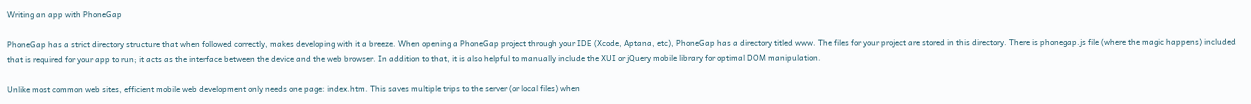Writing an app with PhoneGap

PhoneGap has a strict directory structure that when followed correctly, makes developing with it a breeze. When opening a PhoneGap project through your IDE (Xcode, Aptana, etc), PhoneGap has a directory titled www. The files for your project are stored in this directory. There is phonegap.js file (where the magic happens) included that is required for your app to run; it acts as the interface between the device and the web browser. In addition to that, it is also helpful to manually include the XUI or jQuery mobile library for optimal DOM manipulation.

Unlike most common web sites, efficient mobile web development only needs one page: index.htm. This saves multiple trips to the server (or local files) when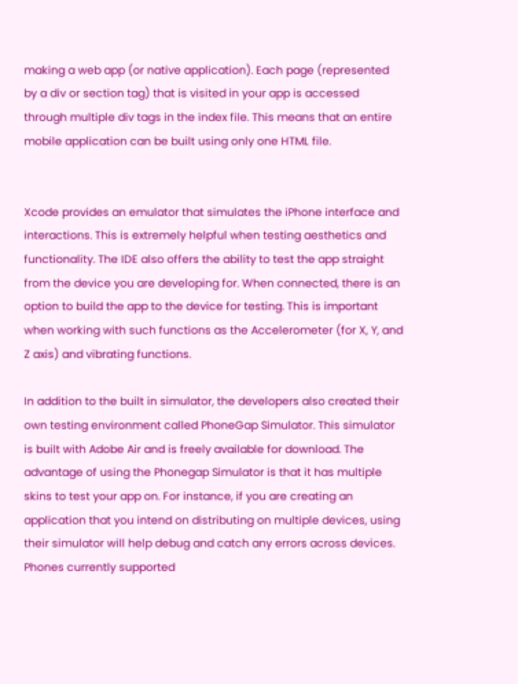making a web app (or native application). Each page (represented by a div or section tag) that is visited in your app is accessed through multiple div tags in the index file. This means that an entire mobile application can be built using only one HTML file.


Xcode provides an emulator that simulates the iPhone interface and interactions. This is extremely helpful when testing aesthetics and functionality. The IDE also offers the ability to test the app straight from the device you are developing for. When connected, there is an option to build the app to the device for testing. This is important when working with such functions as the Accelerometer (for X, Y, and Z axis) and vibrating functions.

In addition to the built in simulator, the developers also created their own testing environment called PhoneGap Simulator. This simulator is built with Adobe Air and is freely available for download. The advantage of using the Phonegap Simulator is that it has multiple skins to test your app on. For instance, if you are creating an application that you intend on distributing on multiple devices, using their simulator will help debug and catch any errors across devices. Phones currently supported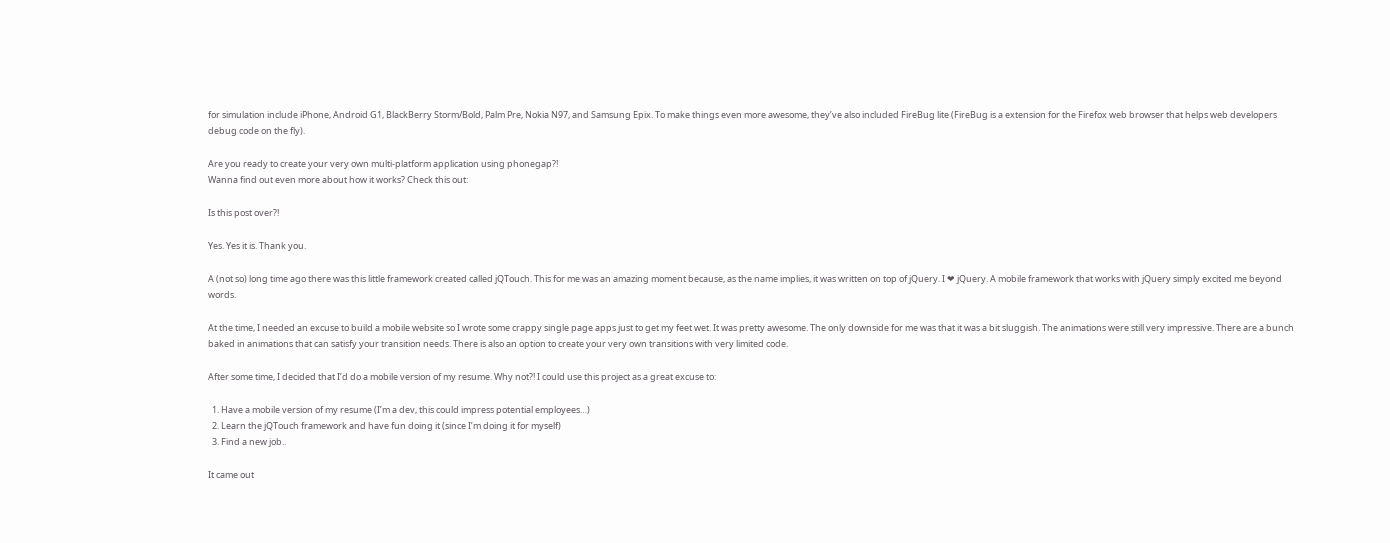for simulation include iPhone, Android G1, BlackBerry Storm/Bold, Palm Pre, Nokia N97, and Samsung Epix. To make things even more awesome, they’ve also included FireBug lite (FireBug is a extension for the Firefox web browser that helps web developers debug code on the fly).

Are you ready to create your very own multi-platform application using phonegap?!
Wanna find out even more about how it works? Check this out:

Is this post over?!

Yes. Yes it is. Thank you.

A (not so) long time ago there was this little framework created called jQTouch. This for me was an amazing moment because, as the name implies, it was written on top of jQuery. I ❤ jQuery. A mobile framework that works with jQuery simply excited me beyond words.

At the time, I needed an excuse to build a mobile website so I wrote some crappy single page apps just to get my feet wet. It was pretty awesome. The only downside for me was that it was a bit sluggish. The animations were still very impressive. There are a bunch baked in animations that can satisfy your transition needs. There is also an option to create your very own transitions with very limited code.

After some time, I decided that I’d do a mobile version of my resume. Why not?! I could use this project as a great excuse to:

  1. Have a mobile version of my resume (I’m a dev, this could impress potential employees…)
  2. Learn the jQTouch framework and have fun doing it (since I’m doing it for myself)
  3. Find a new job..

It came out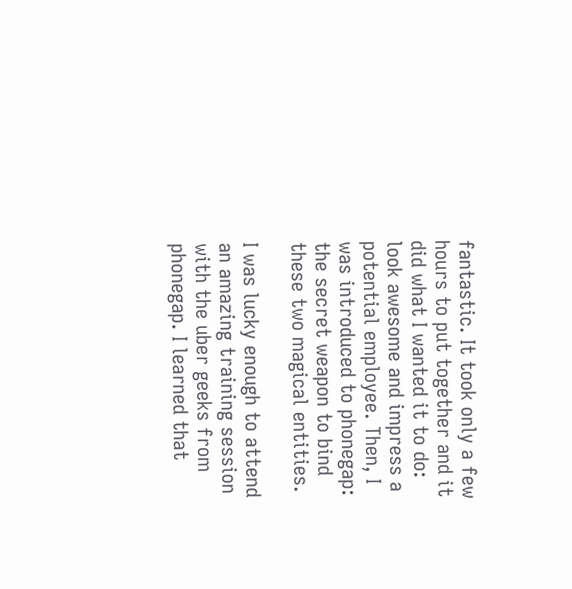fantastic. It took only a few hours to put together and it did what I wanted it to do: look awesome and impress a potential employee. Then, I was introduced to phonegap: the secret weapon to bind these two magical entities.

I was lucky enough to attend an amazing training session with the uber geeks from phonegap. I learned that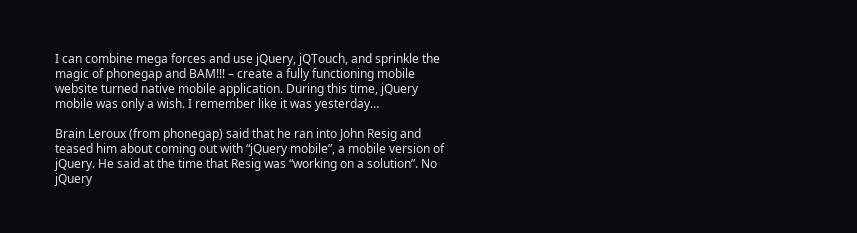I can combine mega forces and use jQuery, jQTouch, and sprinkle the magic of phonegap and BAM!!! – create a fully functioning mobile website turned native mobile application. During this time, jQuery mobile was only a wish. I remember like it was yesterday…

Brain Leroux (from phonegap) said that he ran into John Resig and teased him about coming out with “jQuery mobile”, a mobile version of jQuery. He said at the time that Resig was “working on a solution”. No jQuery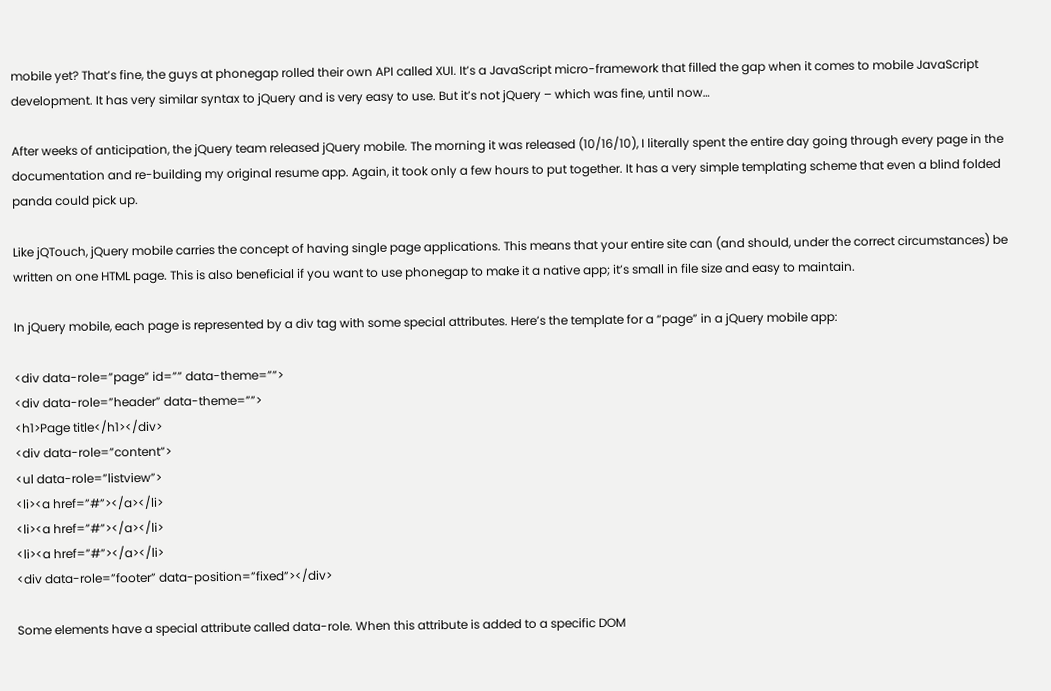mobile yet? That’s fine, the guys at phonegap rolled their own API called XUI. It’s a JavaScript micro-framework that filled the gap when it comes to mobile JavaScript development. It has very similar syntax to jQuery and is very easy to use. But it’s not jQuery – which was fine, until now…

After weeks of anticipation, the jQuery team released jQuery mobile. The morning it was released (10/16/10), I literally spent the entire day going through every page in the documentation and re-building my original resume app. Again, it took only a few hours to put together. It has a very simple templating scheme that even a blind folded panda could pick up.

Like jQTouch, jQuery mobile carries the concept of having single page applications. This means that your entire site can (and should, under the correct circumstances) be written on one HTML page. This is also beneficial if you want to use phonegap to make it a native app; it’s small in file size and easy to maintain.

In jQuery mobile, each page is represented by a div tag with some special attributes. Here’s the template for a “page” in a jQuery mobile app:

<div data-role=”page” id=”” data-theme=””>
<div data-role=”header” data-theme=””>
<h1>Page title</h1></div>
<div data-role=”content”>
<ul data-role=”listview”>
<li><a href=”#”></a></li>
<li><a href=”#”></a></li>
<li><a href=”#”></a></li>
<div data-role=”footer” data-position=”fixed”></div>

Some elements have a special attribute called data-role. When this attribute is added to a specific DOM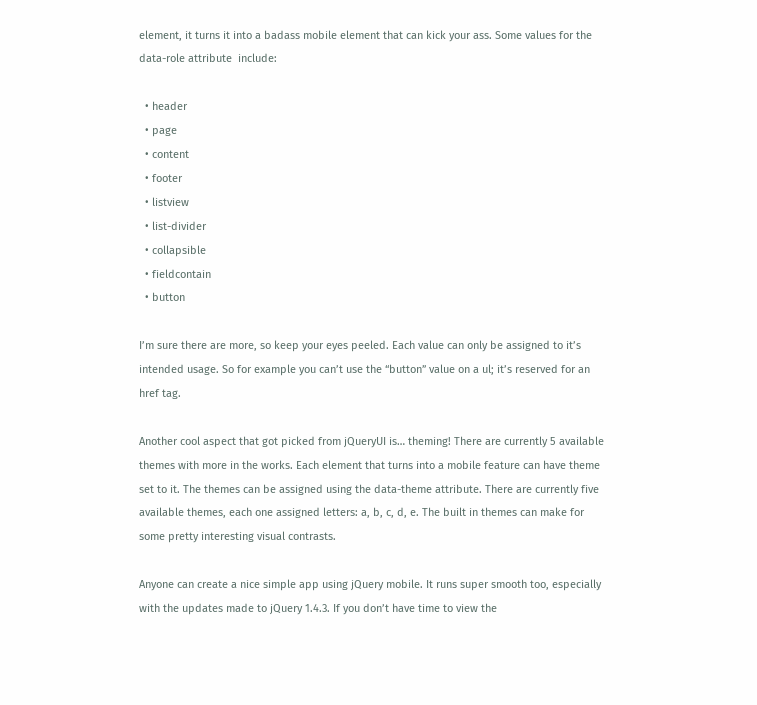element, it turns it into a badass mobile element that can kick your ass. Some values for the data-role attribute  include:

  • header
  • page
  • content
  • footer
  • listview
  • list-divider
  • collapsible
  • fieldcontain
  • button

I’m sure there are more, so keep your eyes peeled. Each value can only be assigned to it’s intended usage. So for example you can’t use the “button” value on a ul; it’s reserved for an href tag.

Another cool aspect that got picked from jQueryUI is… theming! There are currently 5 available themes with more in the works. Each element that turns into a mobile feature can have theme set to it. The themes can be assigned using the data-theme attribute. There are currently five available themes, each one assigned letters: a, b, c, d, e. The built in themes can make for some pretty interesting visual contrasts.

Anyone can create a nice simple app using jQuery mobile. It runs super smooth too, especially with the updates made to jQuery 1.4.3. If you don’t have time to view the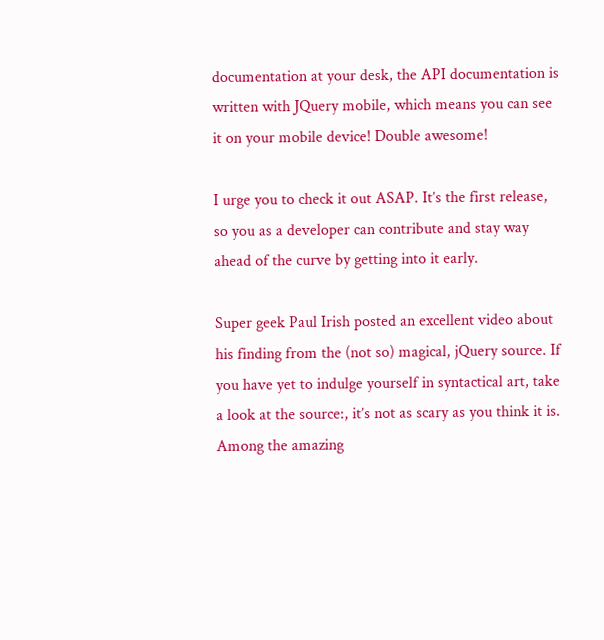documentation at your desk, the API documentation is written with JQuery mobile, which means you can see it on your mobile device! Double awesome!

I urge you to check it out ASAP. It’s the first release, so you as a developer can contribute and stay way ahead of the curve by getting into it early.

Super geek Paul Irish posted an excellent video about his finding from the (not so) magical, jQuery source. If you have yet to indulge yourself in syntactical art, take a look at the source:, it’s not as scary as you think it is. Among the amazing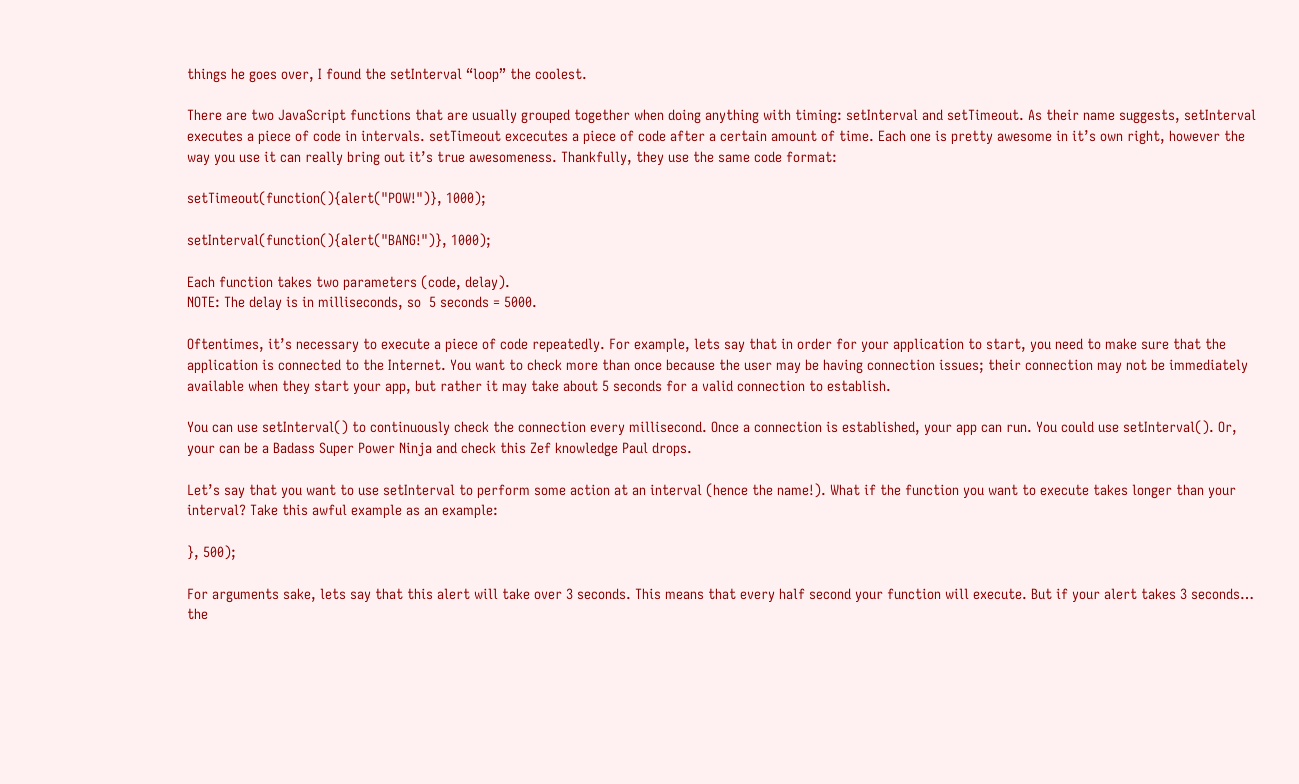things he goes over, I found the setInterval “loop” the coolest.

There are two JavaScript functions that are usually grouped together when doing anything with timing: setInterval and setTimeout. As their name suggests, setInterval executes a piece of code in intervals. setTimeout excecutes a piece of code after a certain amount of time. Each one is pretty awesome in it’s own right, however the way you use it can really bring out it’s true awesomeness. Thankfully, they use the same code format:

setTimeout(function(){alert("POW!")}, 1000);

setInterval(function(){alert("BANG!")}, 1000);

Each function takes two parameters (code, delay).
NOTE: The delay is in milliseconds, so  5 seconds = 5000.

Oftentimes, it’s necessary to execute a piece of code repeatedly. For example, lets say that in order for your application to start, you need to make sure that the application is connected to the Internet. You want to check more than once because the user may be having connection issues; their connection may not be immediately available when they start your app, but rather it may take about 5 seconds for a valid connection to establish.

You can use setInterval() to continuously check the connection every millisecond. Once a connection is established, your app can run. You could use setInterval(). Or, your can be a Badass Super Power Ninja and check this Zef knowledge Paul drops.

Let’s say that you want to use setInterval to perform some action at an interval (hence the name!). What if the function you want to execute takes longer than your interval? Take this awful example as an example:

}, 500);

For arguments sake, lets say that this alert will take over 3 seconds. This means that every half second your function will execute. But if your alert takes 3 seconds… the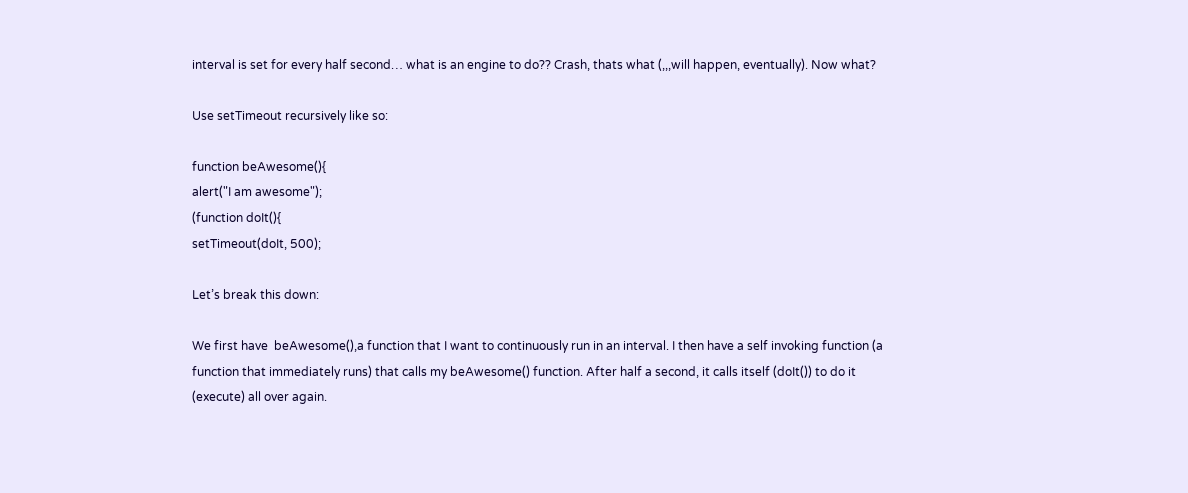interval is set for every half second… what is an engine to do?? Crash, thats what (,,,will happen, eventually). Now what?

Use setTimeout recursively like so:

function beAwesome(){
alert("I am awesome");
(function doIt(){
setTimeout(doIt, 500);

Let’s break this down:

We first have  beAwesome(),a function that I want to continuously run in an interval. I then have a self invoking function (a function that immediately runs) that calls my beAwesome() function. After half a second, it calls itself (doIt()) to do it (execute) all over again.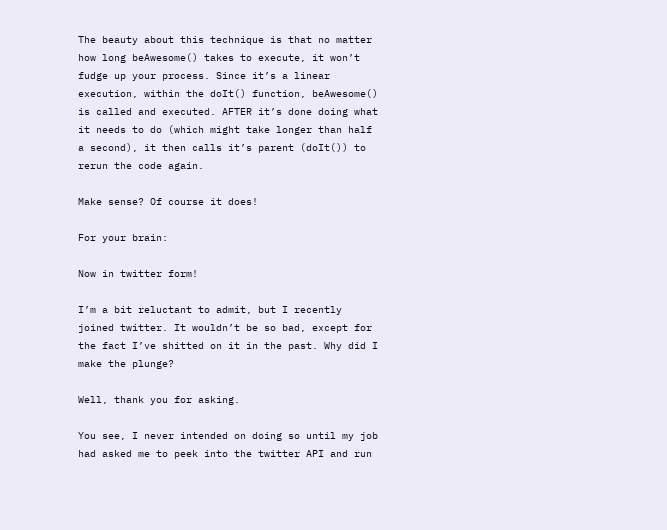The beauty about this technique is that no matter how long beAwesome() takes to execute, it won’t fudge up your process. Since it’s a linear execution, within the doIt() function, beAwesome() is called and executed. AFTER it’s done doing what it needs to do (which might take longer than half a second), it then calls it’s parent (doIt()) to rerun the code again.

Make sense? Of course it does!

For your brain:

Now in twitter form!

I’m a bit reluctant to admit, but I recently joined twitter. It wouldn’t be so bad, except for the fact I’ve shitted on it in the past. Why did I make the plunge?

Well, thank you for asking.

You see, I never intended on doing so until my job had asked me to peek into the twitter API and run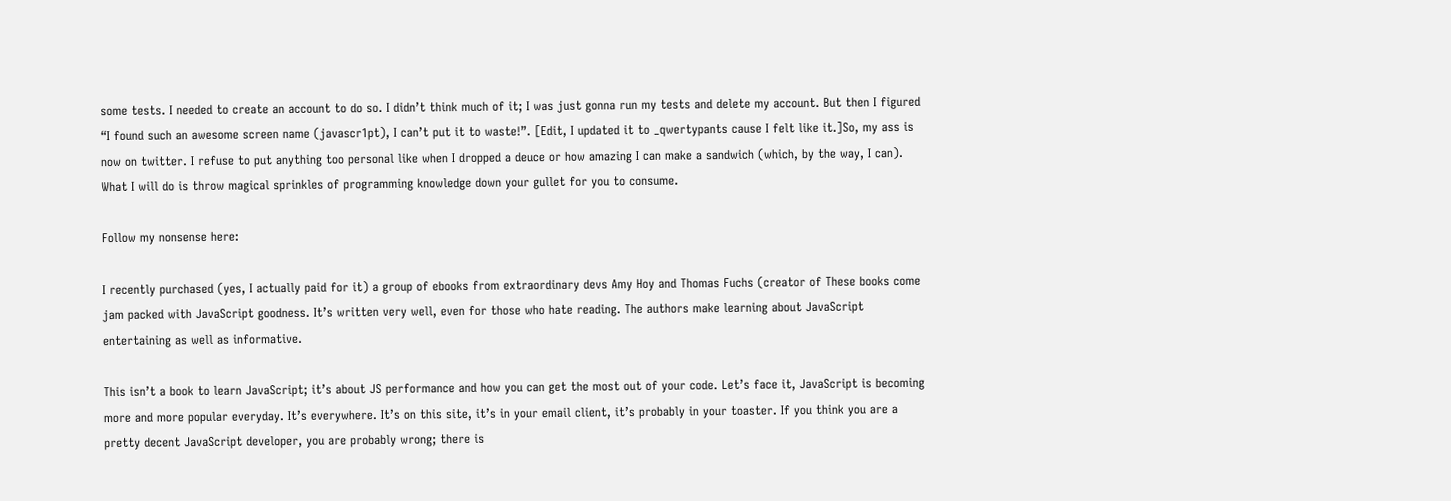some tests. I needed to create an account to do so. I didn’t think much of it; I was just gonna run my tests and delete my account. But then I figured “I found such an awesome screen name (javascr1pt), I can’t put it to waste!”. [Edit, I updated it to _qwertypants cause I felt like it.]So, my ass is now on twitter. I refuse to put anything too personal like when I dropped a deuce or how amazing I can make a sandwich (which, by the way, I can). What I will do is throw magical sprinkles of programming knowledge down your gullet for you to consume.

Follow my nonsense here:

I recently purchased (yes, I actually paid for it) a group of ebooks from extraordinary devs Amy Hoy and Thomas Fuchs (creator of These books come jam packed with JavaScript goodness. It’s written very well, even for those who hate reading. The authors make learning about JavaScript entertaining as well as informative.

This isn’t a book to learn JavaScript; it’s about JS performance and how you can get the most out of your code. Let’s face it, JavaScript is becoming more and more popular everyday. It’s everywhere. It’s on this site, it’s in your email client, it’s probably in your toaster. If you think you are a pretty decent JavaScript developer, you are probably wrong; there is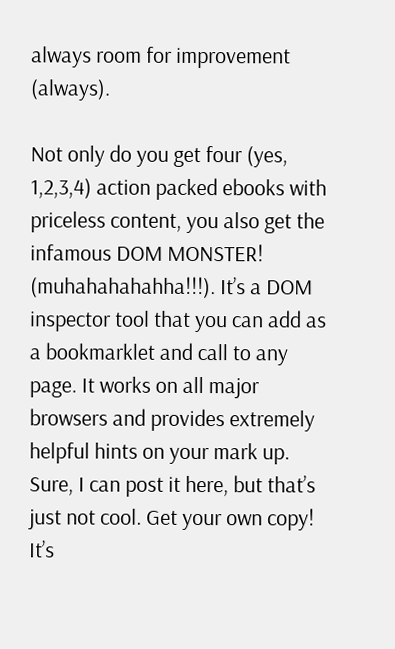always room for improvement (always).

Not only do you get four (yes, 1,2,3,4) action packed ebooks with priceless content, you also get the infamous DOM MONSTER! (muhahahahahha!!!). It’s a DOM inspector tool that you can add as a bookmarklet and call to any page. It works on all major browsers and provides extremely helpful hints on your mark up. Sure, I can post it here, but that’s just not cool. Get your own copy! It’s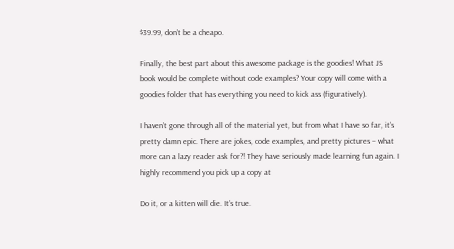$39.99, don’t be a cheapo.

Finally, the best part about this awesome package is the goodies! What JS book would be complete without code examples? Your copy will come with a goodies folder that has everything you need to kick ass (figuratively).

I haven’t gone through all of the material yet, but from what I have so far, it’s pretty damn epic. There are jokes, code examples, and pretty pictures – what more can a lazy reader ask for?! They have seriously made learning fun again. I highly recommend you pick up a copy at

Do it, or a kitten will die. It’s true.